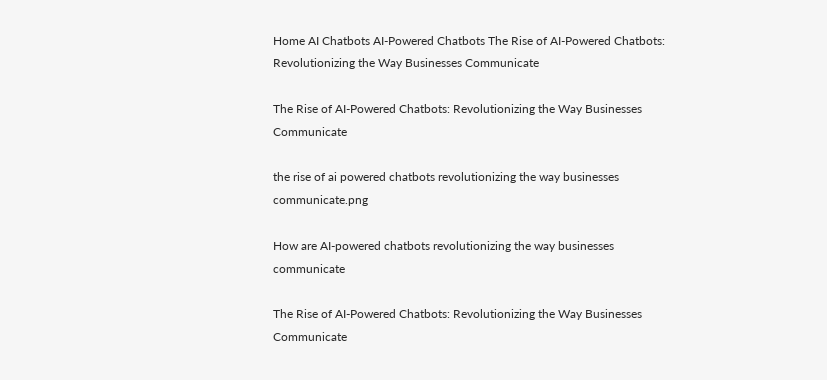Home AI Chatbots AI-Powered Chatbots The Rise of AI-Powered Chatbots: Revolutionizing the Way Businesses Communicate

The Rise of AI-Powered Chatbots: Revolutionizing the Way Businesses Communicate

the rise of ai powered chatbots revolutionizing the way businesses communicate.png

How are AI-powered chatbots revolutionizing the way businesses communicate

The Rise of AI-Powered Chatbots: Revolutionizing the Way Businesses Communicate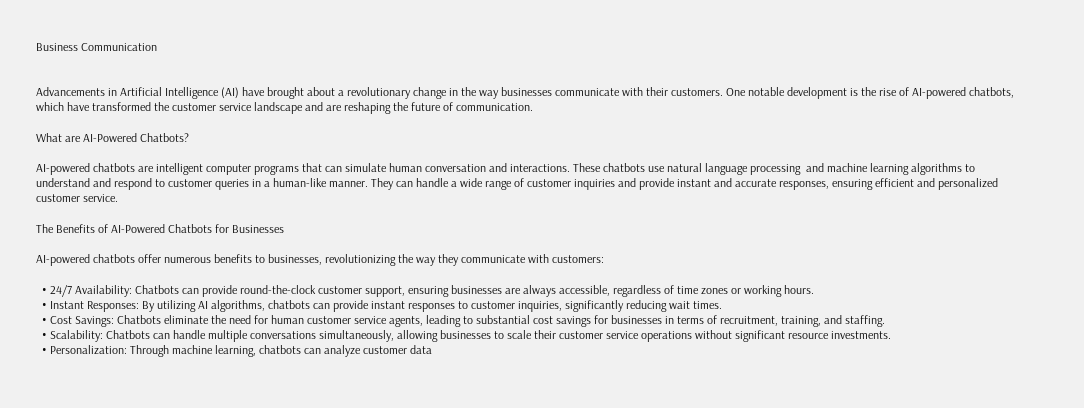Business Communication


Advancements in Artificial Intelligence (AI) have brought about a revolutionary change in the way businesses communicate with their customers. One notable development is the rise of AI-powered chatbots, which have transformed the customer service landscape and are reshaping the future of communication.

What are AI-Powered Chatbots?

AI-powered chatbots are intelligent computer programs that can simulate human conversation and interactions. These chatbots use natural language processing  and machine learning algorithms to understand and respond to customer queries in a human-like manner. They can handle a wide range of customer inquiries and provide instant and accurate responses, ensuring efficient and personalized customer service.

The Benefits of AI-Powered Chatbots for Businesses

AI-powered chatbots offer numerous benefits to businesses, revolutionizing the way they communicate with customers:

  • 24/7 Availability: Chatbots can provide round-the-clock customer support, ensuring businesses are always accessible, regardless of time zones or working hours.
  • Instant Responses: By utilizing AI algorithms, chatbots can provide instant responses to customer inquiries, significantly reducing wait times.
  • Cost Savings: Chatbots eliminate the need for human customer service agents, leading to substantial cost savings for businesses in terms of recruitment, training, and staffing.
  • Scalability: Chatbots can handle multiple conversations simultaneously, allowing businesses to scale their customer service operations without significant resource investments.
  • Personalization: Through machine learning, chatbots can analyze customer data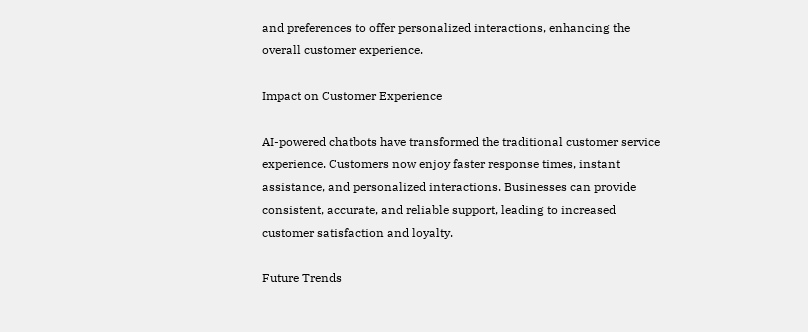and preferences to offer personalized interactions, enhancing the overall customer experience.

Impact on Customer Experience

AI-powered chatbots have transformed the traditional customer service experience. Customers now enjoy faster response times, instant assistance, and personalized interactions. Businesses can provide consistent, accurate, and reliable support, leading to increased customer satisfaction and loyalty.

Future Trends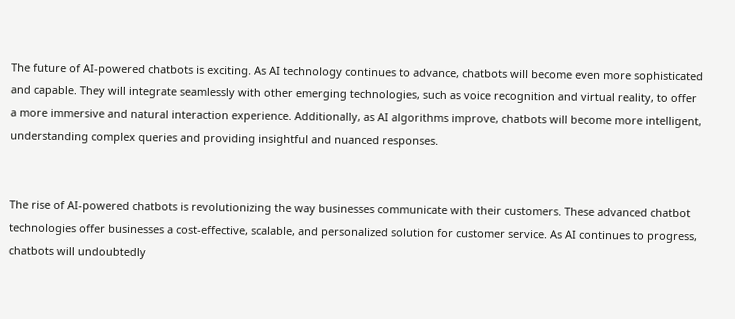The future of AI-powered chatbots is exciting. As AI technology continues to advance, chatbots will become even more sophisticated and capable. They will integrate seamlessly with other emerging technologies, such as voice recognition and virtual reality, to offer a more immersive and natural interaction experience. Additionally, as AI algorithms improve, chatbots will become more intelligent, understanding complex queries and providing insightful and nuanced responses.


The rise of AI-powered chatbots is revolutionizing the way businesses communicate with their customers. These advanced chatbot technologies offer businesses a cost-effective, scalable, and personalized solution for customer service. As AI continues to progress, chatbots will undoubtedly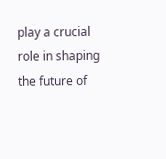play a crucial role in shaping the future of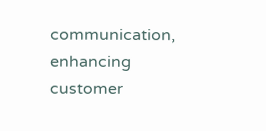communication, enhancing customer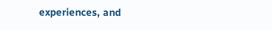experiences, and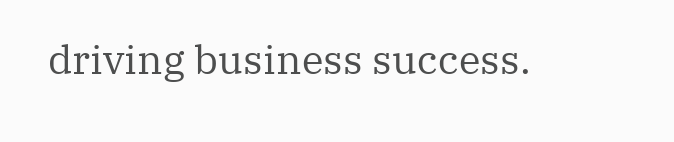driving business success.